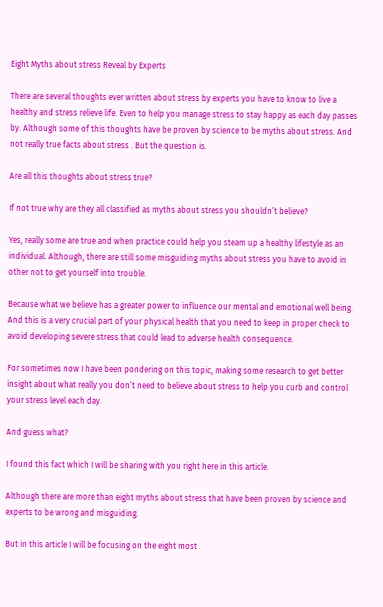Eight Myths about stress Reveal by Experts

There are several thoughts ever written about stress by experts you have to know to live a healthy and stress relieve life. Even to help you manage stress to stay happy as each day passes by. Although some of this thoughts have be proven by science to be myths about stress. And not really true facts about stress . But the question is.

Are all this thoughts about stress true?

If not true why are they all classified as myths about stress you shouldn’t believe?

Yes, really some are true and when practice could help you steam up a healthy lifestyle as an individual. Although, there are still some misguiding myths about stress you have to avoid in other not to get yourself into trouble.

Because what we believe has a greater power to influence our mental and emotional well being. And this is a very crucial part of your physical health that you need to keep in proper check to avoid developing severe stress that could lead to adverse health consequence.

For sometimes now I have been pondering on this topic, making some research to get better insight about what really you don’t need to believe about stress to help you curb and control your stress level each day.

And guess what?

I found this fact which I will be sharing with you right here in this article.

Although there are more than eight myths about stress that have been proven by science and experts to be wrong and misguiding.

But in this article I will be focusing on the eight most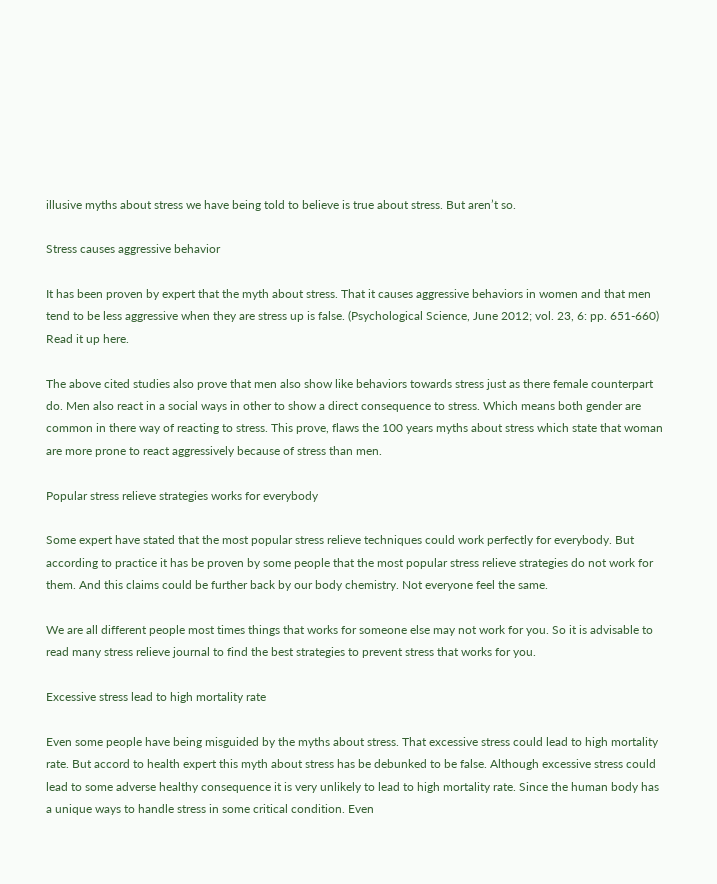illusive myths about stress we have being told to believe is true about stress. But aren’t so.

Stress causes aggressive behavior

It has been proven by expert that the myth about stress. That it causes aggressive behaviors in women and that men tend to be less aggressive when they are stress up is false. (Psychological Science, June 2012; vol. 23, 6: pp. 651-660) Read it up here.

The above cited studies also prove that men also show like behaviors towards stress just as there female counterpart do. Men also react in a social ways in other to show a direct consequence to stress. Which means both gender are common in there way of reacting to stress. This prove, flaws the 100 years myths about stress which state that woman are more prone to react aggressively because of stress than men.

Popular stress relieve strategies works for everybody

Some expert have stated that the most popular stress relieve techniques could work perfectly for everybody. But according to practice it has be proven by some people that the most popular stress relieve strategies do not work for them. And this claims could be further back by our body chemistry. Not everyone feel the same.

We are all different people most times things that works for someone else may not work for you. So it is advisable to read many stress relieve journal to find the best strategies to prevent stress that works for you.

Excessive stress lead to high mortality rate

Even some people have being misguided by the myths about stress. That excessive stress could lead to high mortality rate. But accord to health expert this myth about stress has be debunked to be false. Although excessive stress could lead to some adverse healthy consequence it is very unlikely to lead to high mortality rate. Since the human body has a unique ways to handle stress in some critical condition. Even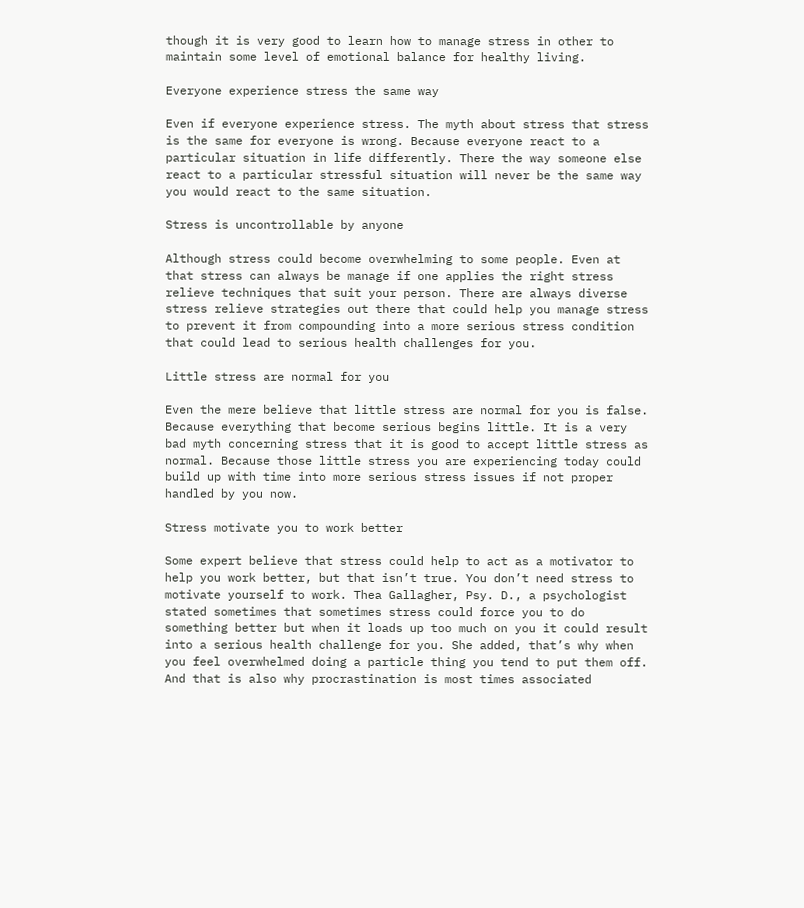though it is very good to learn how to manage stress in other to maintain some level of emotional balance for healthy living.

Everyone experience stress the same way

Even if everyone experience stress. The myth about stress that stress is the same for everyone is wrong. Because everyone react to a particular situation in life differently. There the way someone else react to a particular stressful situation will never be the same way you would react to the same situation.

Stress is uncontrollable by anyone

Although stress could become overwhelming to some people. Even at that stress can always be manage if one applies the right stress relieve techniques that suit your person. There are always diverse stress relieve strategies out there that could help you manage stress to prevent it from compounding into a more serious stress condition that could lead to serious health challenges for you.

Little stress are normal for you

Even the mere believe that little stress are normal for you is false. Because everything that become serious begins little. It is a very bad myth concerning stress that it is good to accept little stress as normal. Because those little stress you are experiencing today could build up with time into more serious stress issues if not proper handled by you now.

Stress motivate you to work better

Some expert believe that stress could help to act as a motivator to help you work better, but that isn’t true. You don’t need stress to motivate yourself to work. Thea Gallagher, Psy. D., a psychologist stated sometimes that sometimes stress could force you to do something better but when it loads up too much on you it could result into a serious health challenge for you. She added, that’s why when you feel overwhelmed doing a particle thing you tend to put them off. And that is also why procrastination is most times associated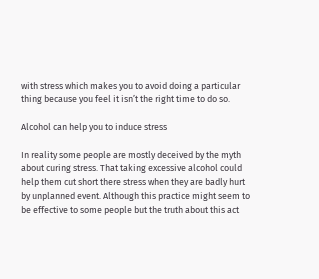with stress which makes you to avoid doing a particular thing because you feel it isn’t the right time to do so.

Alcohol can help you to induce stress

In reality some people are mostly deceived by the myth about curing stress. That taking excessive alcohol could help them cut short there stress when they are badly hurt by unplanned event. Although this practice might seem to be effective to some people but the truth about this act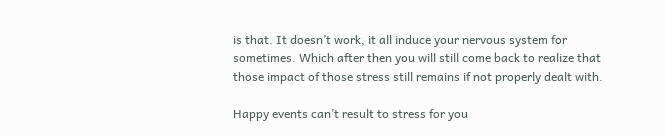is that. It doesn’t work, it all induce your nervous system for sometimes. Which after then you will still come back to realize that those impact of those stress still remains if not properly dealt with.

Happy events can’t result to stress for you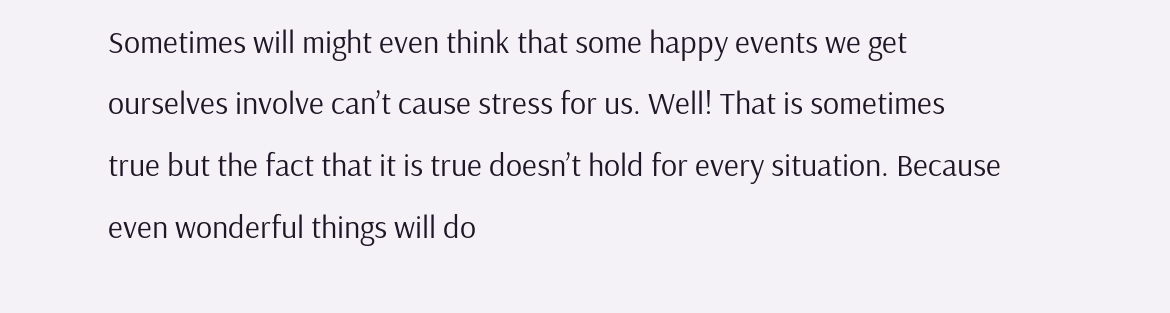Sometimes will might even think that some happy events we get ourselves involve can’t cause stress for us. Well! That is sometimes true but the fact that it is true doesn’t hold for every situation. Because even wonderful things will do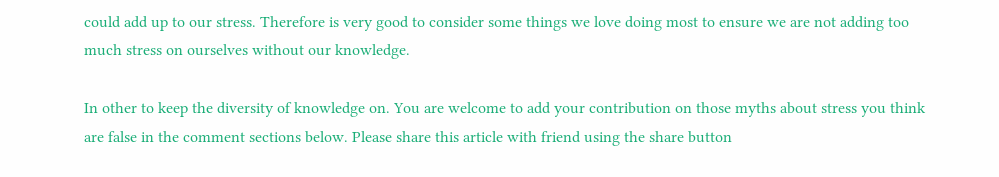could add up to our stress. Therefore is very good to consider some things we love doing most to ensure we are not adding too much stress on ourselves without our knowledge.

In other to keep the diversity of knowledge on. You are welcome to add your contribution on those myths about stress you think are false in the comment sections below. Please share this article with friend using the share button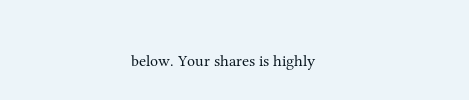below. Your shares is highly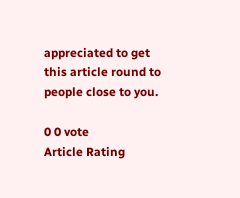appreciated to get this article round to people close to you.

0 0 vote
Article Rating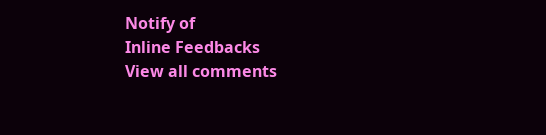Notify of
Inline Feedbacks
View all comments